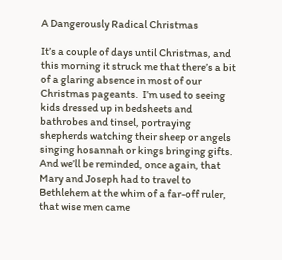A Dangerously Radical Christmas

It’s a couple of days until Christmas, and this morning it struck me that there’s a bit of a glaring absence in most of our Christmas pageants.  I’m used to seeing kids dressed up in bedsheets and bathrobes and tinsel, portraying shepherds watching their sheep or angels singing hosannah or kings bringing gifts.   And we’ll be reminded, once again, that Mary and Joseph had to travel to Bethlehem at the whim of a far-off ruler, that wise men came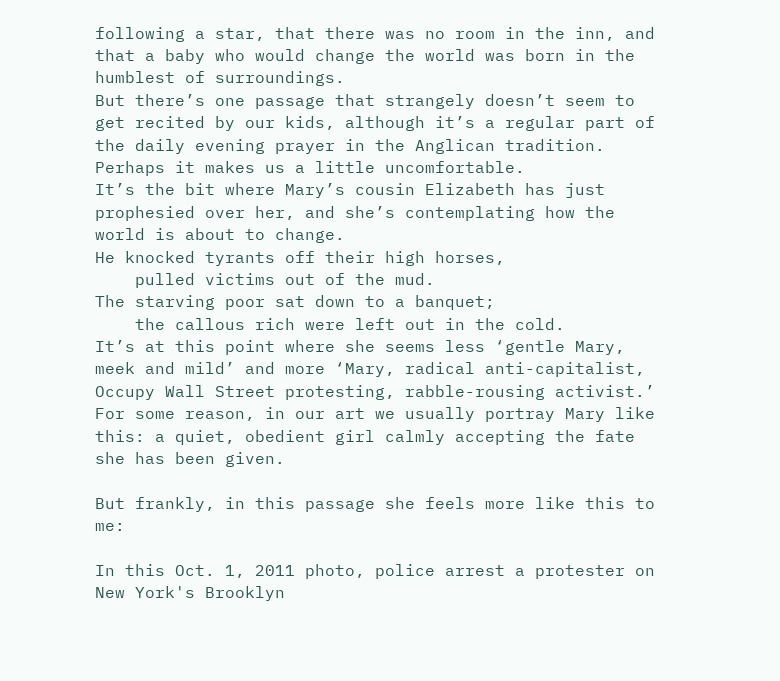following a star, that there was no room in the inn, and that a baby who would change the world was born in the humblest of surroundings.
But there’s one passage that strangely doesn’t seem to get recited by our kids, although it’s a regular part of the daily evening prayer in the Anglican tradition.  Perhaps it makes us a little uncomfortable.
It’s the bit where Mary’s cousin Elizabeth has just prophesied over her, and she’s contemplating how the world is about to change.
He knocked tyrants off their high horses,
    pulled victims out of the mud.
The starving poor sat down to a banquet;
    the callous rich were left out in the cold.
It’s at this point where she seems less ‘gentle Mary, meek and mild’ and more ‘Mary, radical anti-capitalist, Occupy Wall Street protesting, rabble-rousing activist.’  For some reason, in our art we usually portray Mary like this: a quiet, obedient girl calmly accepting the fate she has been given.

But frankly, in this passage she feels more like this to me:

In this Oct. 1, 2011 photo, police arrest a protester on New York's Brooklyn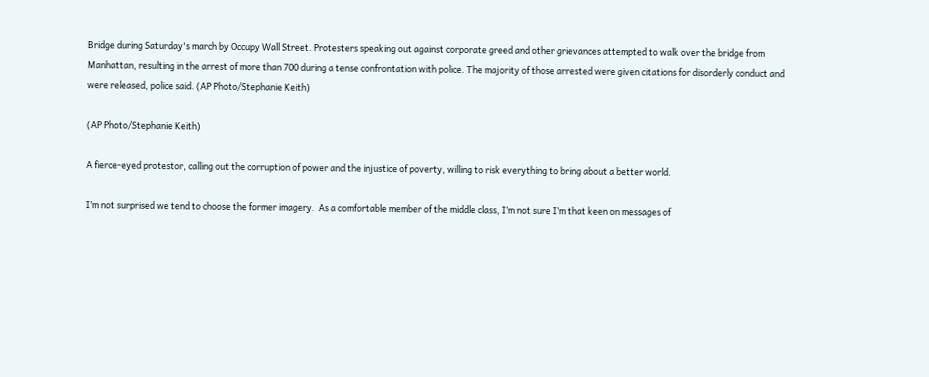Bridge during Saturday's march by Occupy Wall Street. Protesters speaking out against corporate greed and other grievances attempted to walk over the bridge from Manhattan, resulting in the arrest of more than 700 during a tense confrontation with police. The majority of those arrested were given citations for disorderly conduct and were released, police said. (AP Photo/Stephanie Keith)

(AP Photo/Stephanie Keith)

A fierce-eyed protestor, calling out the corruption of power and the injustice of poverty, willing to risk everything to bring about a better world.

I’m not surprised we tend to choose the former imagery.  As a comfortable member of the middle class, I’m not sure I’m that keen on messages of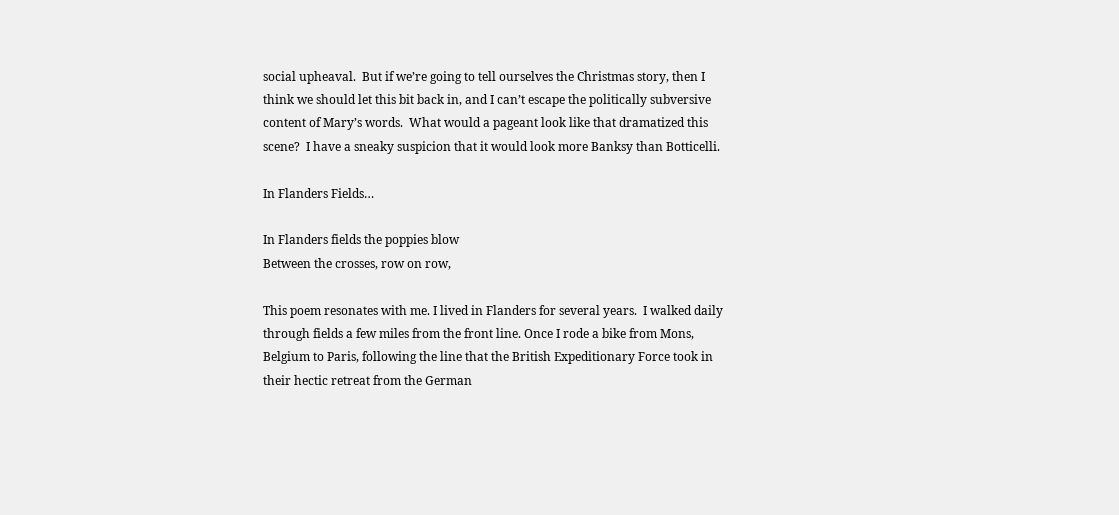social upheaval.  But if we’re going to tell ourselves the Christmas story, then I think we should let this bit back in, and I can’t escape the politically subversive content of Mary’s words.  What would a pageant look like that dramatized this scene?  I have a sneaky suspicion that it would look more Banksy than Botticelli.

In Flanders Fields…

In Flanders fields the poppies blow
Between the crosses, row on row,

This poem resonates with me. I lived in Flanders for several years.  I walked daily through fields a few miles from the front line. Once I rode a bike from Mons, Belgium to Paris, following the line that the British Expeditionary Force took in their hectic retreat from the German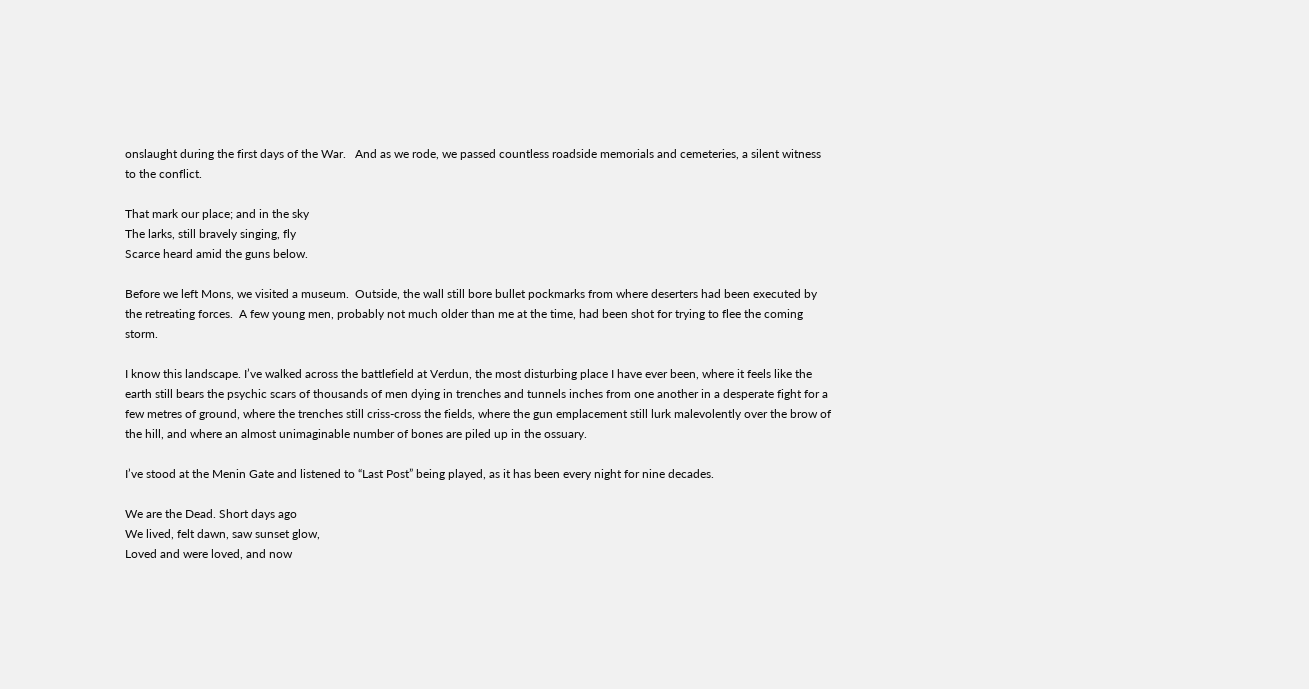onslaught during the first days of the War.   And as we rode, we passed countless roadside memorials and cemeteries, a silent witness to the conflict.

That mark our place; and in the sky
The larks, still bravely singing, fly
Scarce heard amid the guns below.

Before we left Mons, we visited a museum.  Outside, the wall still bore bullet pockmarks from where deserters had been executed by the retreating forces.  A few young men, probably not much older than me at the time, had been shot for trying to flee the coming storm.

I know this landscape. I’ve walked across the battlefield at Verdun, the most disturbing place I have ever been, where it feels like the earth still bears the psychic scars of thousands of men dying in trenches and tunnels inches from one another in a desperate fight for a few metres of ground, where the trenches still criss-cross the fields, where the gun emplacement still lurk malevolently over the brow of the hill, and where an almost unimaginable number of bones are piled up in the ossuary.

I’ve stood at the Menin Gate and listened to “Last Post” being played, as it has been every night for nine decades.

We are the Dead. Short days ago
We lived, felt dawn, saw sunset glow,
Loved and were loved, and now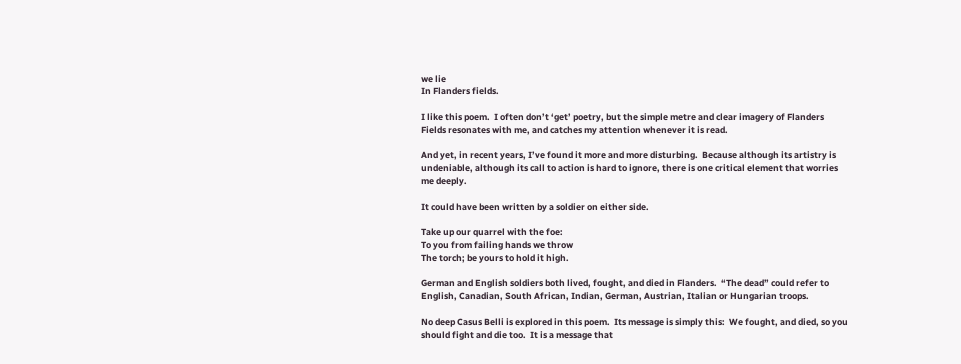we lie
In Flanders fields.

I like this poem.  I often don’t ‘get’ poetry, but the simple metre and clear imagery of Flanders Fields resonates with me, and catches my attention whenever it is read.

And yet, in recent years, I’ve found it more and more disturbing.  Because although its artistry is undeniable, although its call to action is hard to ignore, there is one critical element that worries me deeply.

It could have been written by a soldier on either side.

Take up our quarrel with the foe:
To you from failing hands we throw
The torch; be yours to hold it high.

German and English soldiers both lived, fought, and died in Flanders.  “The dead” could refer to English, Canadian, South African, Indian, German, Austrian, Italian or Hungarian troops.

No deep Casus Belli is explored in this poem.  Its message is simply this:  We fought, and died, so you should fight and die too.  It is a message that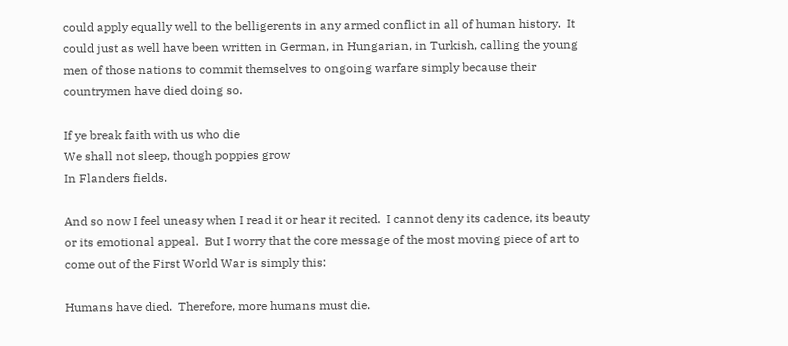could apply equally well to the belligerents in any armed conflict in all of human history.  It could just as well have been written in German, in Hungarian, in Turkish, calling the young men of those nations to commit themselves to ongoing warfare simply because their countrymen have died doing so.

If ye break faith with us who die
We shall not sleep, though poppies grow
In Flanders fields.

And so now I feel uneasy when I read it or hear it recited.  I cannot deny its cadence, its beauty or its emotional appeal.  But I worry that the core message of the most moving piece of art to come out of the First World War is simply this:

Humans have died.  Therefore, more humans must die.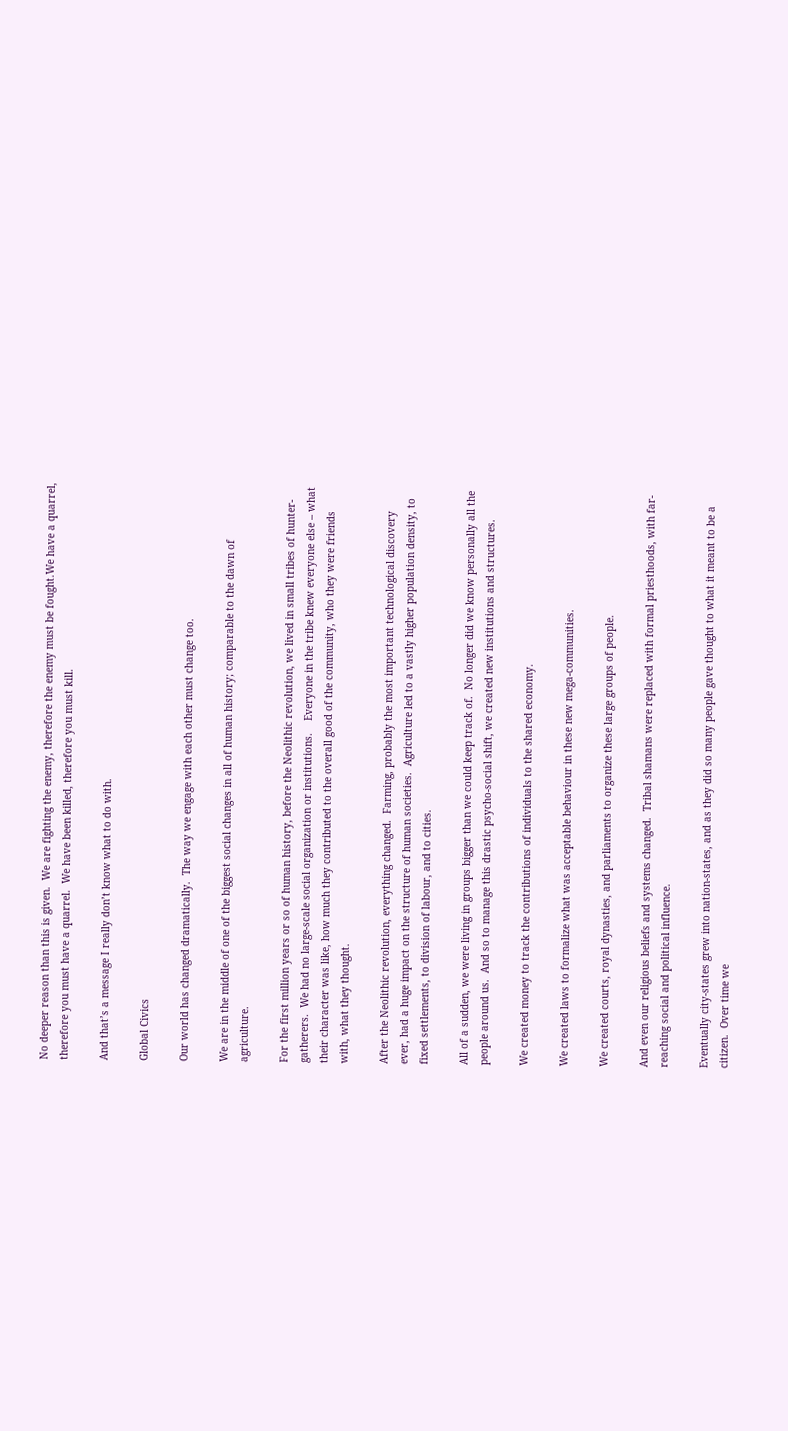No deeper reason than this is given.  We are fighting the enemy, therefore the enemy must be fought.We have a quarrel, therefore you must have a quarrel.  We have been killed, therefore you must kill.

And that’s a message I really don’t know what to do with.

Global Civics

Our world has changed dramatically.  The way we engage with each other must change too.

We are in the middle of one of the biggest social changes in all of human history; comparable to the dawn of agriculture.

For the first million years or so of human history, before the Neolithic revolution, we lived in small tribes of hunter-gatherers.  We had no large-scale social organization or institutions.    Everyone in the tribe knew everyone else – what their character was like, how much they contributed to the overall good of the community, who they were friends with, what they thought.

After the Neolithic revolution, everything changed.  Farming, probably the most important technological discovery ever, had a huge impact on the structure of human societies.  Agriculture led to a vastly higher population density, to fixed settlements, to division of labour, and to cities.

All of a sudden, we were living in groups bigger than we could keep track of.  No longer did we know personally all the people around us.  And so to manage this drastic psycho-social shift, we created new institutions and structures.

We created money to track the contributions of individuals to the shared economy.

We created laws to formalize what was acceptable behaviour in these new mega-communities.

We created courts, royal dynasties, and parliaments to organize these large groups of people.

And even our religious beliefs and systems changed.  Tribal shamans were replaced with formal priesthoods, with far-reaching social and political influence.

Eventually city-states grew into nation-states, and as they did so many people gave thought to what it meant to be a citizen.  Over time we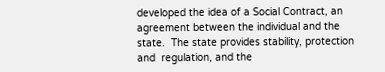developed the idea of a Social Contract, an agreement between the individual and the state.  The state provides stability, protection and  regulation, and the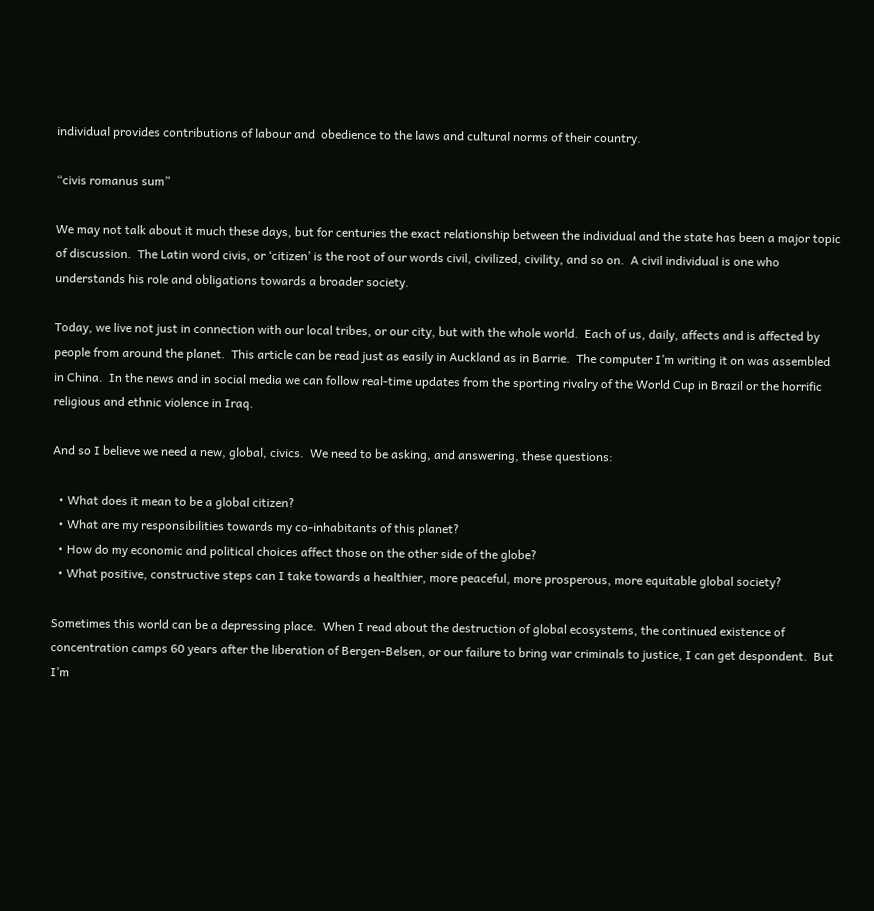individual provides contributions of labour and  obedience to the laws and cultural norms of their country.

“civis romanus sum”

We may not talk about it much these days, but for centuries the exact relationship between the individual and the state has been a major topic of discussion.  The Latin word civis, or ‘citizen’ is the root of our words civil, civilized, civility, and so on.  A civil individual is one who understands his role and obligations towards a broader society.

Today, we live not just in connection with our local tribes, or our city, but with the whole world.  Each of us, daily, affects and is affected by people from around the planet.  This article can be read just as easily in Auckland as in Barrie.  The computer I’m writing it on was assembled in China.  In the news and in social media we can follow real-time updates from the sporting rivalry of the World Cup in Brazil or the horrific religious and ethnic violence in Iraq.

And so I believe we need a new, global, civics.  We need to be asking, and answering, these questions:

  • What does it mean to be a global citizen?
  • What are my responsibilities towards my co-inhabitants of this planet?
  • How do my economic and political choices affect those on the other side of the globe?
  • What positive, constructive steps can I take towards a healthier, more peaceful, more prosperous, more equitable global society?

Sometimes this world can be a depressing place.  When I read about the destruction of global ecosystems, the continued existence of concentration camps 60 years after the liberation of Bergen-Belsen, or our failure to bring war criminals to justice, I can get despondent.  But I’m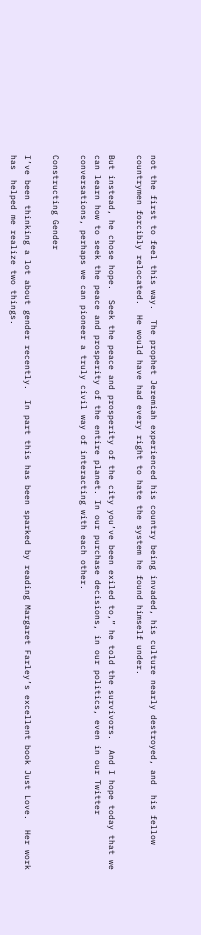not the first to feel this way.  The prophet Jeremiah experienced his country being invaded, his culture nearly destroyed, and  his fellow countrymen forcibly relocated.  He would have had every right to hate the system he found himself under.

But instead, he chose hope.  Seek the peace and prosperity of the city you’ve been exiled to,” he told the survivors.  And I hope today that we can learn how to seek the peace and prosperity of the entire planet. In our purchase decisions, in our politics, even in our Twitter conversations, perhaps we can pioneer a truly civil way of interacting with each other.

Constructing Gender

I’ve been thinking a lot about gender recently.  In part this has been sparked by reading Margaret Farley’s excellent book Just Love.  Her work has  helped me realize two things.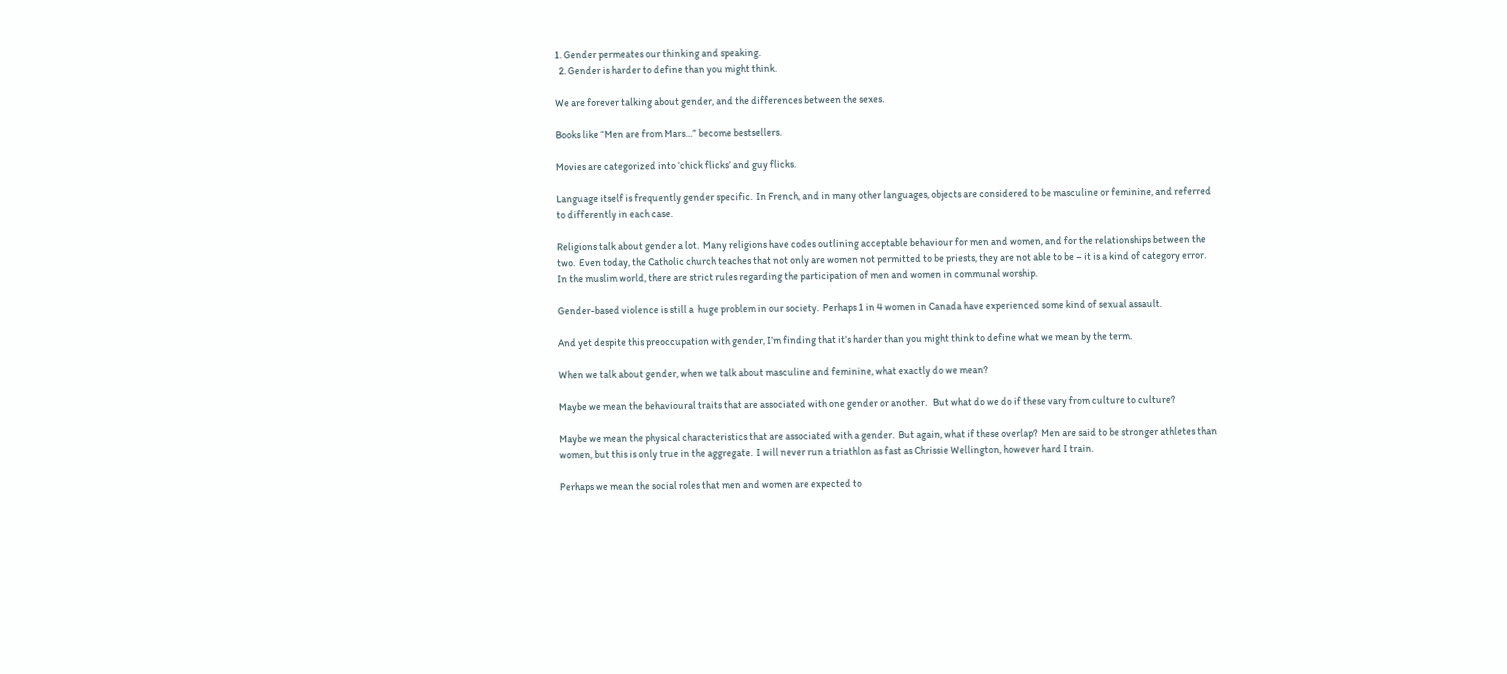1. Gender permeates our thinking and speaking.
  2. Gender is harder to define than you might think.

We are forever talking about gender, and the differences between the sexes.

Books like “Men are from Mars…” become bestsellers.

Movies are categorized into ‘chick flicks’ and guy flicks.

Language itself is frequently gender specific.  In French, and in many other languages, objects are considered to be masculine or feminine, and referred to differently in each case.

Religions talk about gender a lot.  Many religions have codes outlining acceptable behaviour for men and women, and for the relationships between the two.  Even today, the Catholic church teaches that not only are women not permitted to be priests, they are not able to be – it is a kind of category error.  In the muslim world, there are strict rules regarding the participation of men and women in communal worship.

Gender-based violence is still a  huge problem in our society.  Perhaps 1 in 4 women in Canada have experienced some kind of sexual assault.

And yet despite this preoccupation with gender, I’m finding that it’s harder than you might think to define what we mean by the term.

When we talk about gender, when we talk about masculine and feminine, what exactly do we mean?

Maybe we mean the behavioural traits that are associated with one gender or another.   But what do we do if these vary from culture to culture?

Maybe we mean the physical characteristics that are associated with a gender.  But again, what if these overlap?  Men are said to be stronger athletes than women, but this is only true in the aggregate.  I will never run a triathlon as fast as Chrissie Wellington, however hard I train.

Perhaps we mean the social roles that men and women are expected to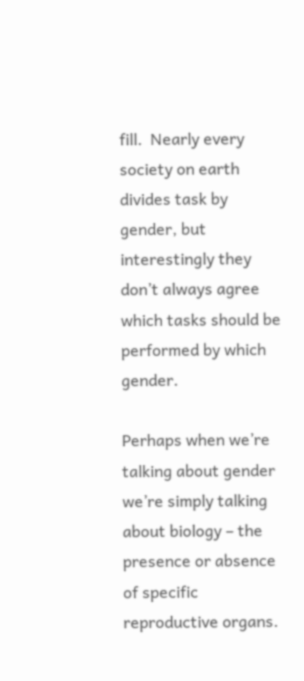fill.  Nearly every society on earth divides task by gender, but interestingly they don’t always agree which tasks should be performed by which gender.

Perhaps when we’re talking about gender we’re simply talking about biology – the presence or absence of specific reproductive organs.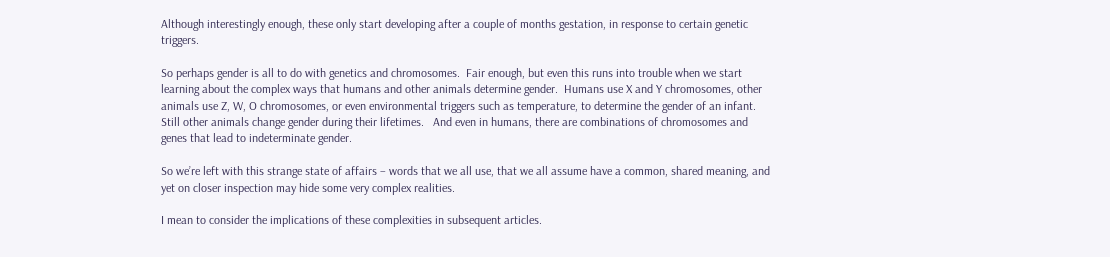Although interestingly enough, these only start developing after a couple of months gestation, in response to certain genetic triggers.

So perhaps gender is all to do with genetics and chromosomes.  Fair enough, but even this runs into trouble when we start learning about the complex ways that humans and other animals determine gender.  Humans use X and Y chromosomes, other animals use Z, W, O chromosomes, or even environmental triggers such as temperature, to determine the gender of an infant.  Still other animals change gender during their lifetimes.   And even in humans, there are combinations of chromosomes and genes that lead to indeterminate gender.

So we’re left with this strange state of affairs – words that we all use, that we all assume have a common, shared meaning, and yet on closer inspection may hide some very complex realities.

I mean to consider the implications of these complexities in subsequent articles.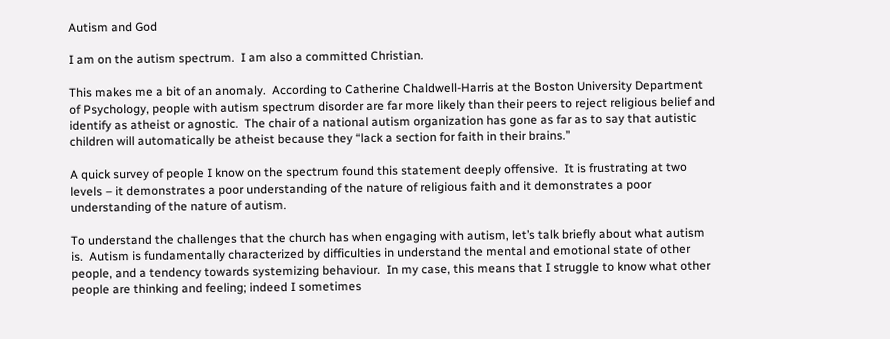Autism and God

I am on the autism spectrum.  I am also a committed Christian.

This makes me a bit of an anomaly.  According to Catherine Chaldwell-Harris at the Boston University Department of Psychology, people with autism spectrum disorder are far more likely than their peers to reject religious belief and identify as atheist or agnostic.  The chair of a national autism organization has gone as far as to say that autistic children will automatically be atheist because they “lack a section for faith in their brains.”

A quick survey of people I know on the spectrum found this statement deeply offensive.  It is frustrating at two levels – it demonstrates a poor understanding of the nature of religious faith and it demonstrates a poor understanding of the nature of autism.

To understand the challenges that the church has when engaging with autism, let’s talk briefly about what autism is.  Autism is fundamentally characterized by difficulties in understand the mental and emotional state of other people, and a tendency towards systemizing behaviour.  In my case, this means that I struggle to know what other people are thinking and feeling; indeed I sometimes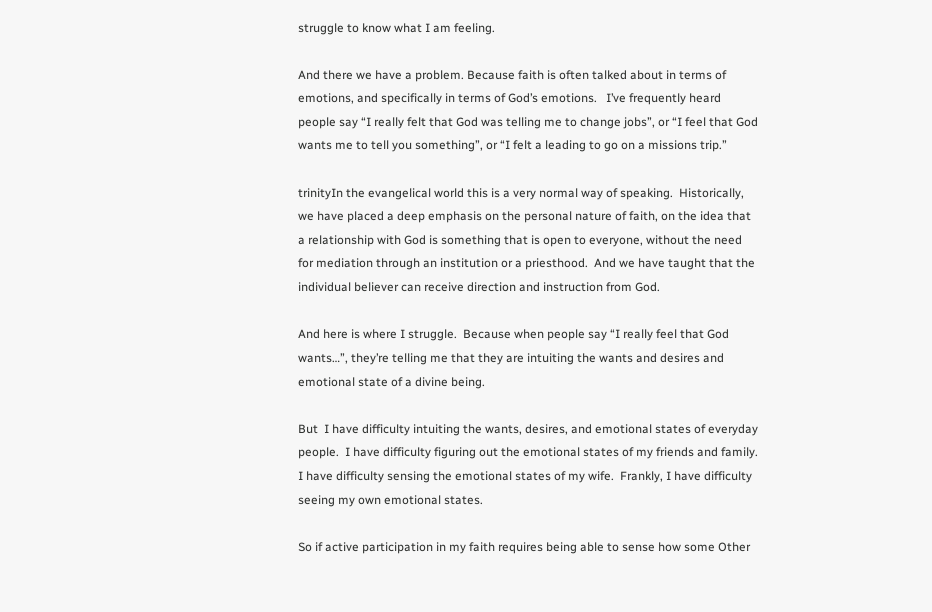struggle to know what I am feeling.

And there we have a problem. Because faith is often talked about in terms of emotions, and specifically in terms of God’s emotions.   I’ve frequently heard people say “I really felt that God was telling me to change jobs”, or “I feel that God wants me to tell you something”, or “I felt a leading to go on a missions trip.”

trinityIn the evangelical world this is a very normal way of speaking.  Historically, we have placed a deep emphasis on the personal nature of faith, on the idea that a relationship with God is something that is open to everyone, without the need for mediation through an institution or a priesthood.  And we have taught that the individual believer can receive direction and instruction from God.

And here is where I struggle.  Because when people say “I really feel that God wants…”, they’re telling me that they are intuiting the wants and desires and emotional state of a divine being.

But  I have difficulty intuiting the wants, desires, and emotional states of everyday people.  I have difficulty figuring out the emotional states of my friends and family.  I have difficulty sensing the emotional states of my wife.  Frankly, I have difficulty seeing my own emotional states.

So if active participation in my faith requires being able to sense how some Other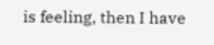is feeling, then I have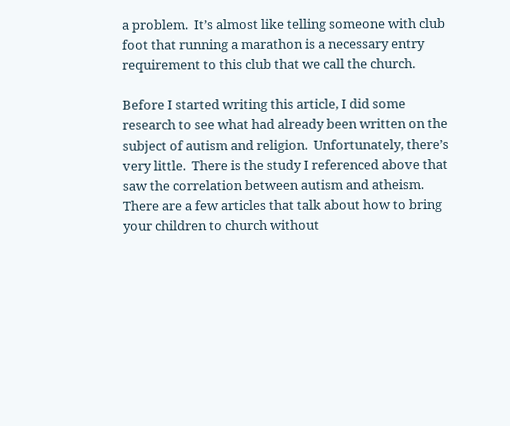a problem.  It’s almost like telling someone with club foot that running a marathon is a necessary entry requirement to this club that we call the church.

Before I started writing this article, I did some research to see what had already been written on the subject of autism and religion.  Unfortunately, there’s very little.  There is the study I referenced above that saw the correlation between autism and atheism.  There are a few articles that talk about how to bring your children to church without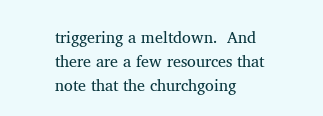triggering a meltdown.  And there are a few resources that note that the churchgoing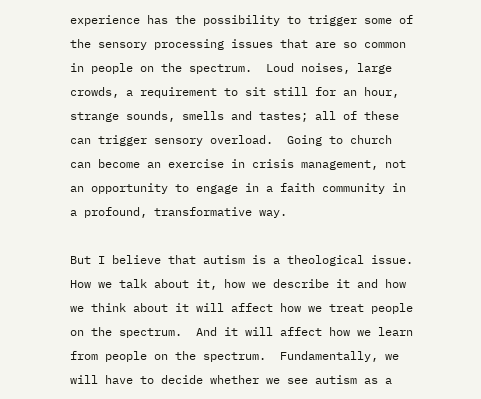experience has the possibility to trigger some of the sensory processing issues that are so common in people on the spectrum.  Loud noises, large crowds, a requirement to sit still for an hour, strange sounds, smells and tastes; all of these can trigger sensory overload.  Going to church can become an exercise in crisis management, not an opportunity to engage in a faith community in a profound, transformative way.

But I believe that autism is a theological issue.  How we talk about it, how we describe it and how we think about it will affect how we treat people on the spectrum.  And it will affect how we learn from people on the spectrum.  Fundamentally, we will have to decide whether we see autism as a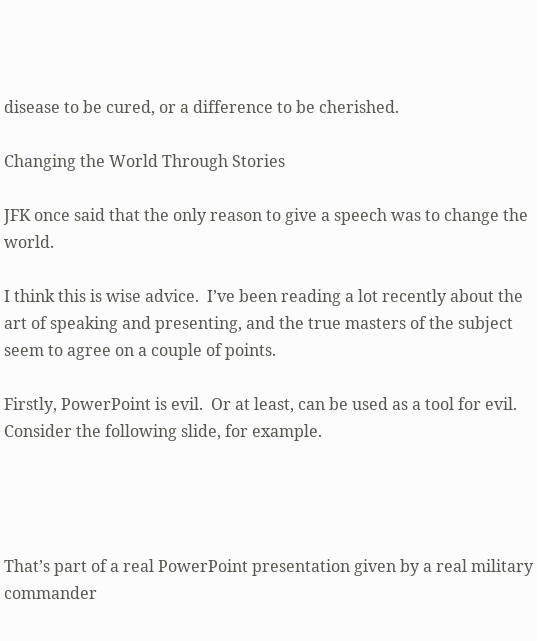disease to be cured, or a difference to be cherished.

Changing the World Through Stories

JFK once said that the only reason to give a speech was to change the world.

I think this is wise advice.  I’ve been reading a lot recently about the art of speaking and presenting, and the true masters of the subject seem to agree on a couple of points.

Firstly, PowerPoint is evil.  Or at least, can be used as a tool for evil.  Consider the following slide, for example.




That’s part of a real PowerPoint presentation given by a real military commander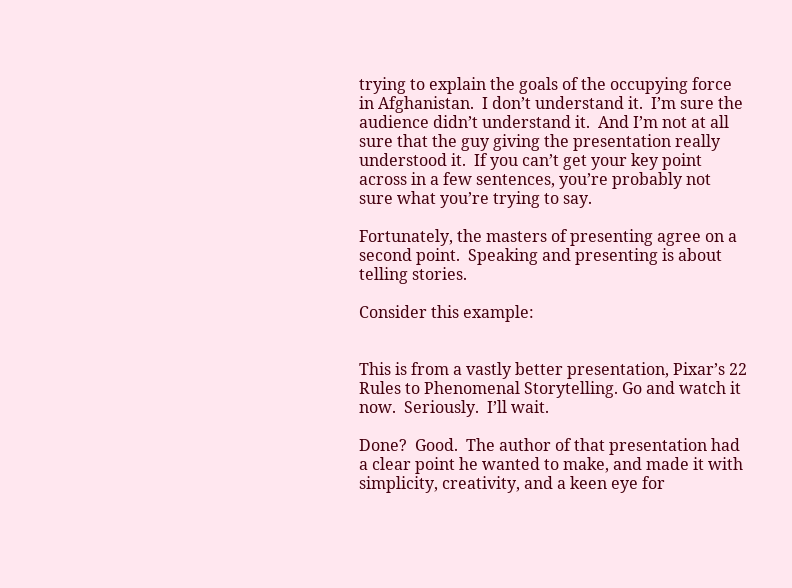trying to explain the goals of the occupying force in Afghanistan.  I don’t understand it.  I’m sure the audience didn’t understand it.  And I’m not at all sure that the guy giving the presentation really understood it.  If you can’t get your key point across in a few sentences, you’re probably not sure what you’re trying to say.

Fortunately, the masters of presenting agree on a second point.  Speaking and presenting is about telling stories.

Consider this example:


This is from a vastly better presentation, Pixar’s 22 Rules to Phenomenal Storytelling. Go and watch it now.  Seriously.  I’ll wait.

Done?  Good.  The author of that presentation had a clear point he wanted to make, and made it with simplicity, creativity, and a keen eye for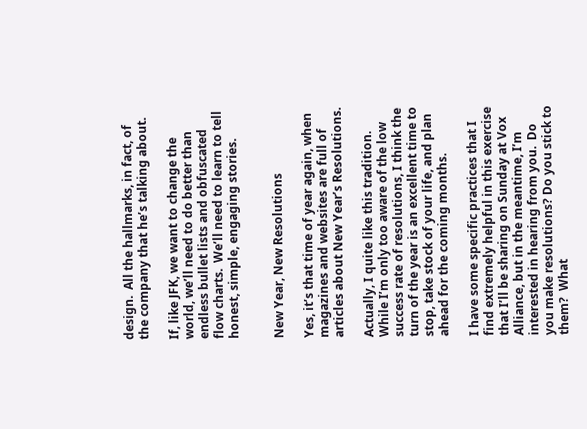design.  All the hallmarks, in fact, of the company that he’s talking about.

If, like JFK, we want to change the world, we’ll need to do better than endless bullet lists and obfuscated flow charts.  We’ll need to learn to tell honest, simple, engaging stories.


New Year, New Resolutions

Yes, it’s that time of year again, when magazines and websites are full of articles about New Year’s Resolutions.

Actually, I quite like this tradition.  While I’m only too aware of the low success rate of resolutions, I think the turn of the year is an excellent time to stop, take stock of your life, and plan ahead for the coming months.

I have some specific practices that I find extremely helpful in this exercise that I’ll be sharing on Sunday at Vox Alliance, but in the meantime, I’m interested in hearing from you.  Do you make resolutions? Do you stick to them?  What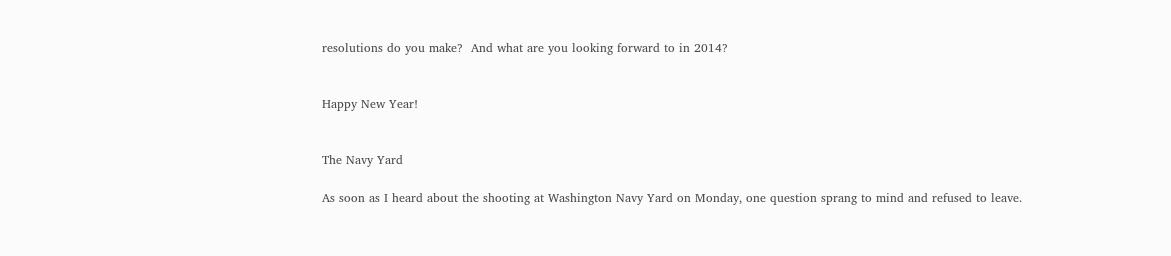resolutions do you make?  And what are you looking forward to in 2014?


Happy New Year!


The Navy Yard

As soon as I heard about the shooting at Washington Navy Yard on Monday, one question sprang to mind and refused to leave.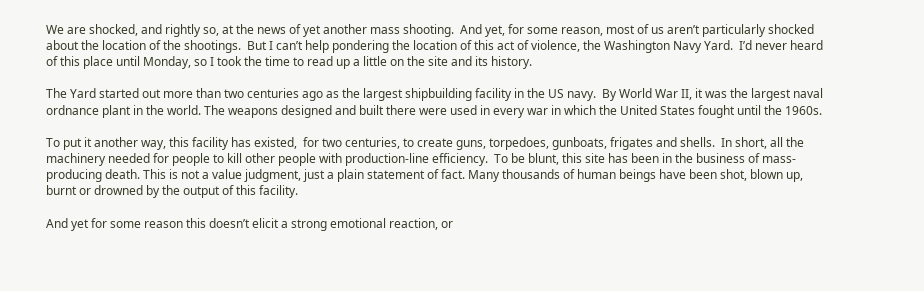We are shocked, and rightly so, at the news of yet another mass shooting.  And yet, for some reason, most of us aren’t particularly shocked about the location of the shootings.  But I can’t help pondering the location of this act of violence, the Washington Navy Yard.  I’d never heard of this place until Monday, so I took the time to read up a little on the site and its history.

The Yard started out more than two centuries ago as the largest shipbuilding facility in the US navy.  By World War II, it was the largest naval ordnance plant in the world. The weapons designed and built there were used in every war in which the United States fought until the 1960s.

To put it another way, this facility has existed,  for two centuries, to create guns, torpedoes, gunboats, frigates and shells.  In short, all the machinery needed for people to kill other people with production-line efficiency.  To be blunt, this site has been in the business of mass-producing death. This is not a value judgment, just a plain statement of fact. Many thousands of human beings have been shot, blown up, burnt or drowned by the output of this facility.

And yet for some reason this doesn’t elicit a strong emotional reaction, or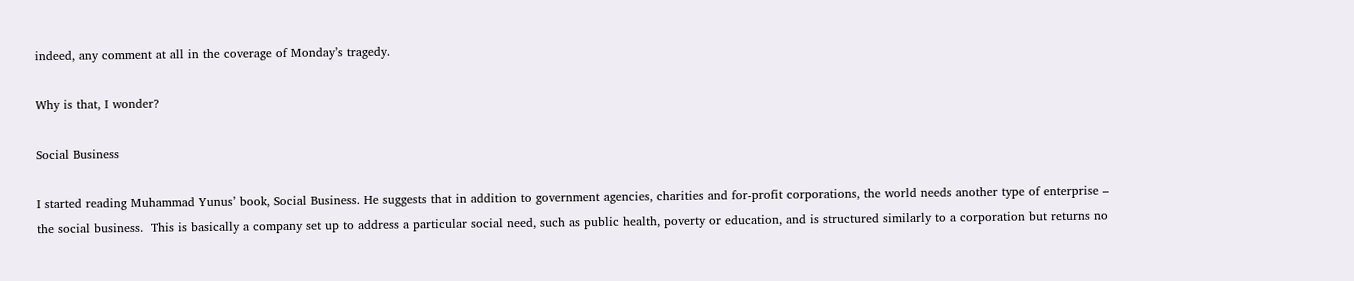indeed, any comment at all in the coverage of Monday’s tragedy.

Why is that, I wonder?

Social Business

I started reading Muhammad Yunus’ book, Social Business. He suggests that in addition to government agencies, charities and for-profit corporations, the world needs another type of enterprise – the social business.  This is basically a company set up to address a particular social need, such as public health, poverty or education, and is structured similarly to a corporation but returns no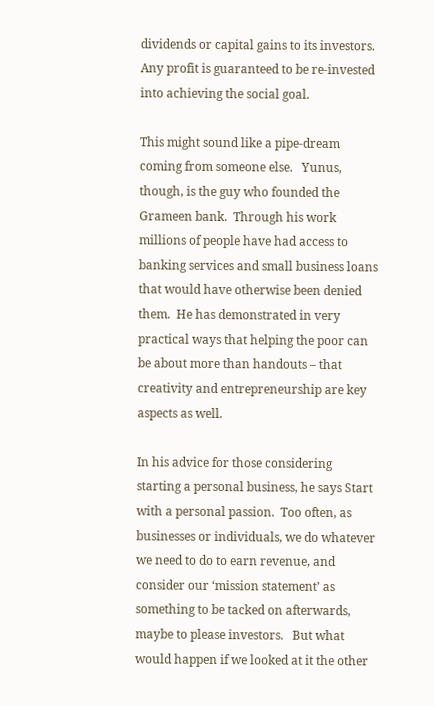dividends or capital gains to its investors.  Any profit is guaranteed to be re-invested into achieving the social goal.

This might sound like a pipe-dream coming from someone else.   Yunus, though, is the guy who founded the Grameen bank.  Through his work millions of people have had access to banking services and small business loans that would have otherwise been denied them.  He has demonstrated in very practical ways that helping the poor can be about more than handouts – that creativity and entrepreneurship are key aspects as well.

In his advice for those considering starting a personal business, he says Start with a personal passion.  Too often, as businesses or individuals, we do whatever we need to do to earn revenue, and consider our ‘mission statement’ as something to be tacked on afterwards, maybe to please investors.   But what would happen if we looked at it the other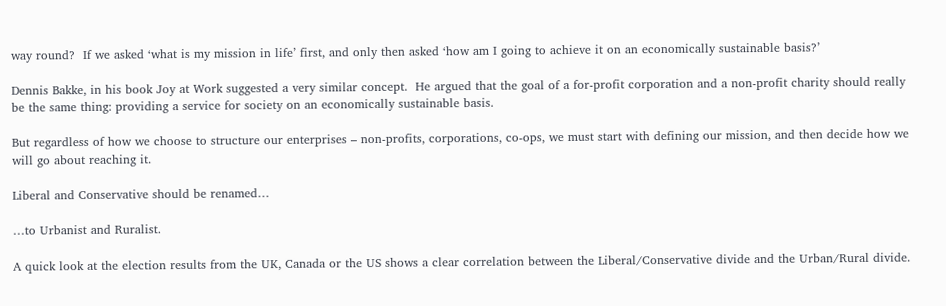way round?  If we asked ‘what is my mission in life’ first, and only then asked ‘how am I going to achieve it on an economically sustainable basis?’

Dennis Bakke, in his book Joy at Work suggested a very similar concept.  He argued that the goal of a for-profit corporation and a non-profit charity should really be the same thing: providing a service for society on an economically sustainable basis.

But regardless of how we choose to structure our enterprises – non-profits, corporations, co-ops, we must start with defining our mission, and then decide how we will go about reaching it.

Liberal and Conservative should be renamed…

…to Urbanist and Ruralist.

A quick look at the election results from the UK, Canada or the US shows a clear correlation between the Liberal/Conservative divide and the Urban/Rural divide.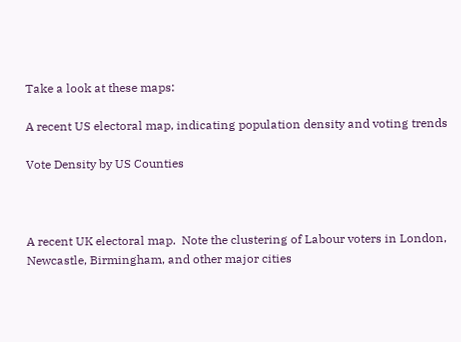Take a look at these maps:

A recent US electoral map, indicating population density and voting trends

Vote Density by US Counties



A recent UK electoral map.  Note the clustering of Labour voters in London, Newcastle, Birmingham, and other major cities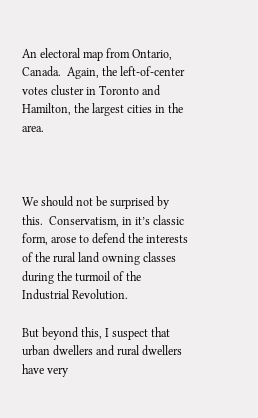An electoral map from Ontario, Canada.  Again, the left-of-center votes cluster in Toronto and Hamilton, the largest cities in the area.



We should not be surprised by this.  Conservatism, in it’s classic form, arose to defend the interests of the rural land owning classes during the turmoil of the Industrial Revolution.

But beyond this, I suspect that urban dwellers and rural dwellers have very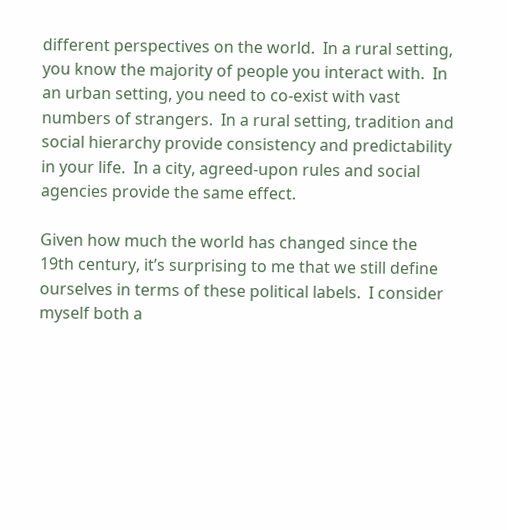different perspectives on the world.  In a rural setting, you know the majority of people you interact with.  In an urban setting, you need to co-exist with vast numbers of strangers.  In a rural setting, tradition and social hierarchy provide consistency and predictability in your life.  In a city, agreed-upon rules and social agencies provide the same effect.

Given how much the world has changed since the 19th century, it’s surprising to me that we still define ourselves in terms of these political labels.  I consider myself both a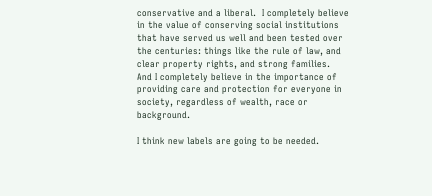conservative and a liberal.  I completely believe in the value of conserving social institutions that have served us well and been tested over the centuries: things like the rule of law, and clear property rights, and strong families.  And I completely believe in the importance of providing care and protection for everyone in society, regardless of wealth, race or background.

I think new labels are going to be needed.